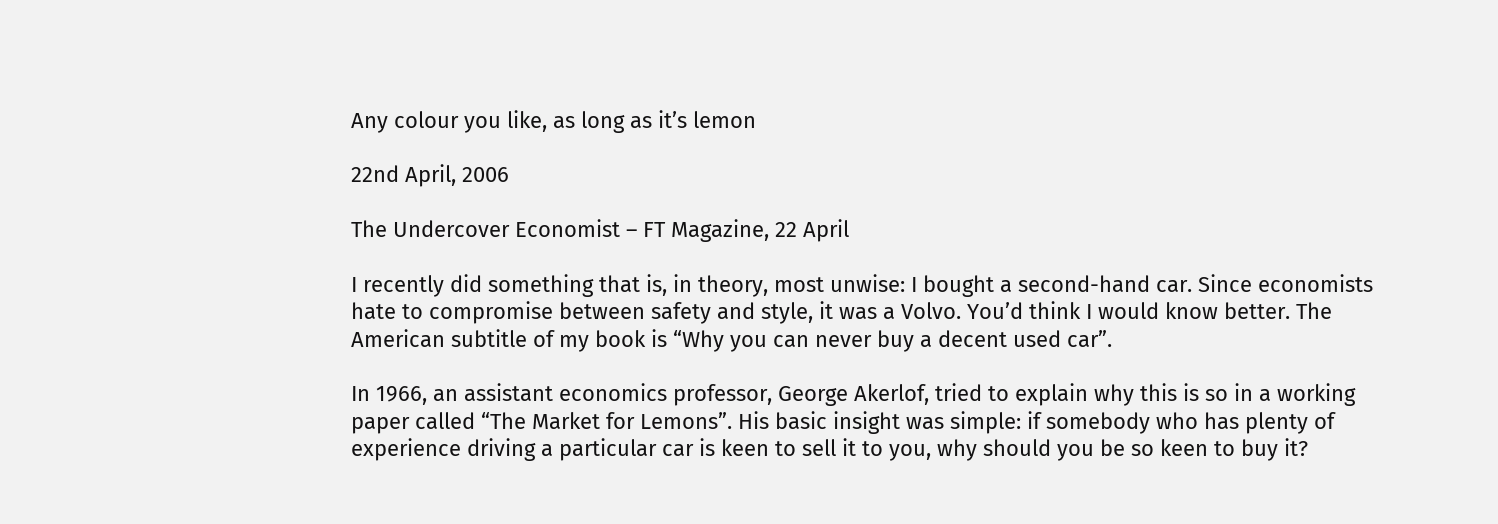Any colour you like, as long as it’s lemon

22nd April, 2006

The Undercover Economist – FT Magazine, 22 April

I recently did something that is, in theory, most unwise: I bought a second-hand car. Since economists hate to compromise between safety and style, it was a Volvo. You’d think I would know better. The American subtitle of my book is “Why you can never buy a decent used car”.

In 1966, an assistant economics professor, George Akerlof, tried to explain why this is so in a working paper called “The Market for Lemons”. His basic insight was simple: if somebody who has plenty of experience driving a particular car is keen to sell it to you, why should you be so keen to buy it?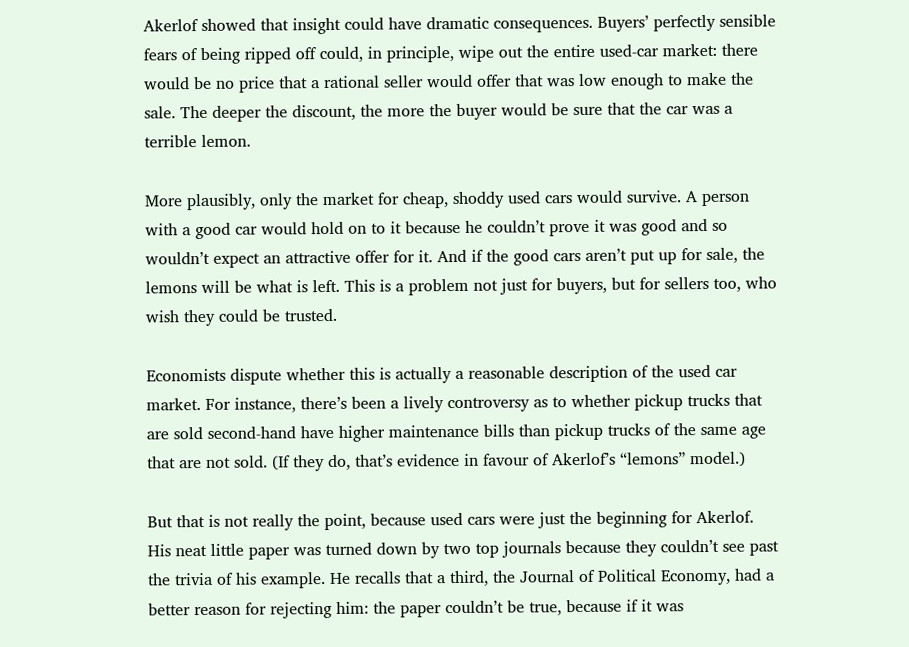Akerlof showed that insight could have dramatic consequences. Buyers’ perfectly sensible fears of being ripped off could, in principle, wipe out the entire used-car market: there would be no price that a rational seller would offer that was low enough to make the sale. The deeper the discount, the more the buyer would be sure that the car was a terrible lemon.

More plausibly, only the market for cheap, shoddy used cars would survive. A person with a good car would hold on to it because he couldn’t prove it was good and so wouldn’t expect an attractive offer for it. And if the good cars aren’t put up for sale, the lemons will be what is left. This is a problem not just for buyers, but for sellers too, who wish they could be trusted.

Economists dispute whether this is actually a reasonable description of the used car market. For instance, there’s been a lively controversy as to whether pickup trucks that are sold second-hand have higher maintenance bills than pickup trucks of the same age that are not sold. (If they do, that’s evidence in favour of Akerlof’s “lemons” model.)

But that is not really the point, because used cars were just the beginning for Akerlof. His neat little paper was turned down by two top journals because they couldn’t see past the trivia of his example. He recalls that a third, the Journal of Political Economy, had a better reason for rejecting him: the paper couldn’t be true, because if it was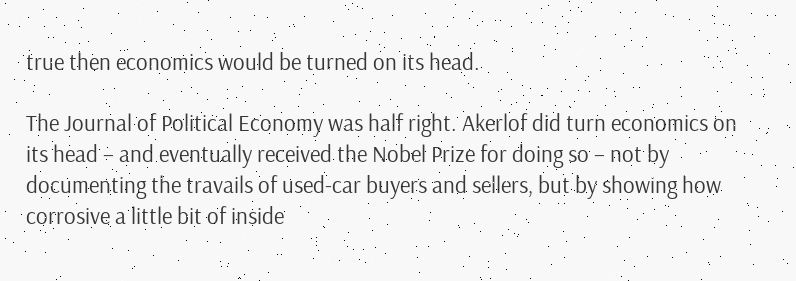true then economics would be turned on its head.

The Journal of Political Economy was half right. Akerlof did turn economics on its head – and eventually received the Nobel Prize for doing so – not by documenting the travails of used-car buyers and sellers, but by showing how corrosive a little bit of inside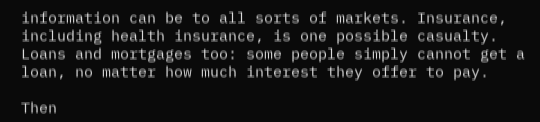information can be to all sorts of markets. Insurance, including health insurance, is one possible casualty. Loans and mortgages too: some people simply cannot get a loan, no matter how much interest they offer to pay.

Then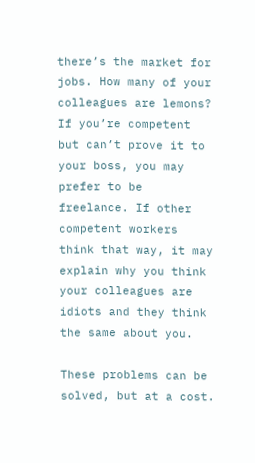there’s the market for jobs. How many of your colleagues are lemons? If you’re competent but can’t prove it to your boss, you may prefer to be freelance. If other competent workers think that way, it may explain why you think your colleagues are idiots and they think the same about you.

These problems can be solved, but at a cost.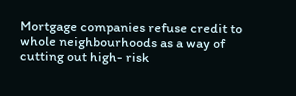Mortgage companies refuse credit to whole neighbourhoods as a way of cutting out high- risk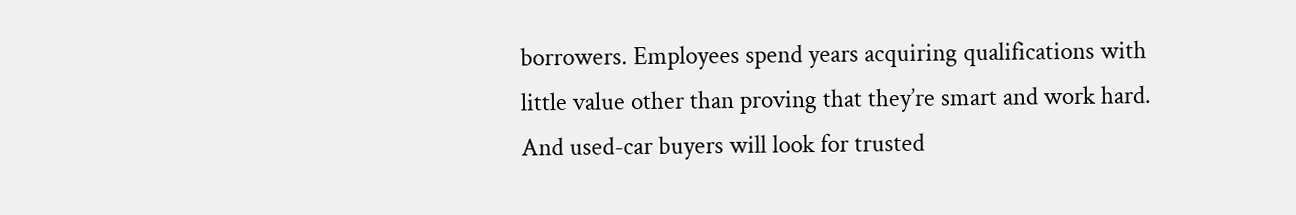borrowers. Employees spend years acquiring qualifications with little value other than proving that they’re smart and work hard. And used-car buyers will look for trusted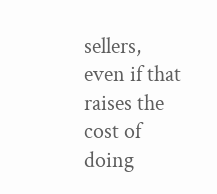sellers, even if that raises the cost of doing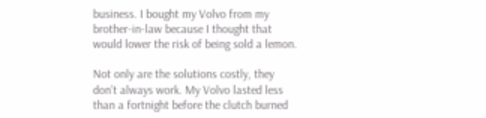business. I bought my Volvo from my brother-in-law because I thought that would lower the risk of being sold a lemon.

Not only are the solutions costly, they don’t always work. My Volvo lasted less than a fortnight before the clutch burned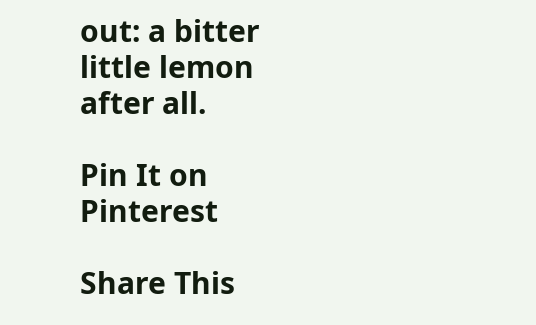out: a bitter little lemon after all.

Pin It on Pinterest

Share This